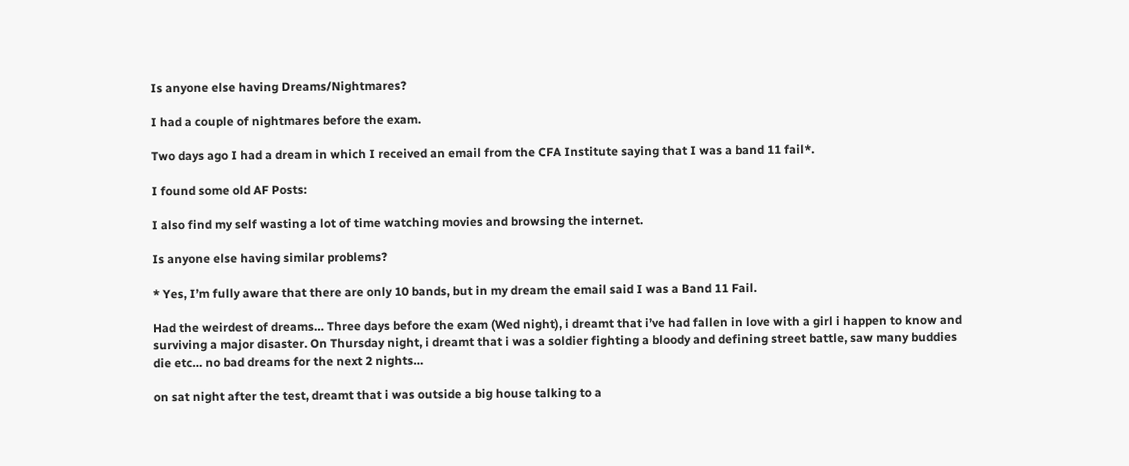Is anyone else having Dreams/Nightmares?

I had a couple of nightmares before the exam.

Two days ago I had a dream in which I received an email from the CFA Institute saying that I was a band 11 fail*.

I found some old AF Posts:

I also find my self wasting a lot of time watching movies and browsing the internet.

Is anyone else having similar problems?

* Yes, I’m fully aware that there are only 10 bands, but in my dream the email said I was a Band 11 Fail.

Had the weirdest of dreams… Three days before the exam (Wed night), i dreamt that i’ve had fallen in love with a girl i happen to know and surviving a major disaster. On Thursday night, i dreamt that i was a soldier fighting a bloody and defining street battle, saw many buddies die etc… no bad dreams for the next 2 nights…

on sat night after the test, dreamt that i was outside a big house talking to a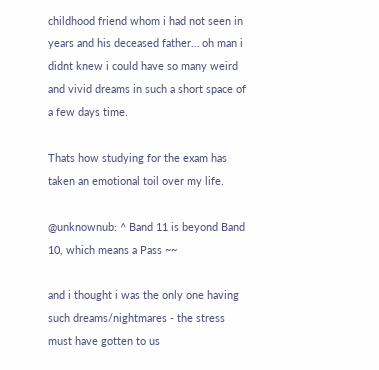childhood friend whom i had not seen in years and his deceased father… oh man i didnt knew i could have so many weird and vivid dreams in such a short space of a few days time.

Thats how studying for the exam has taken an emotional toil over my life.

@unknownub: ^ Band 11 is beyond Band 10, which means a Pass ~~

and i thought i was the only one having such dreams/nightmares - the stress must have gotten to us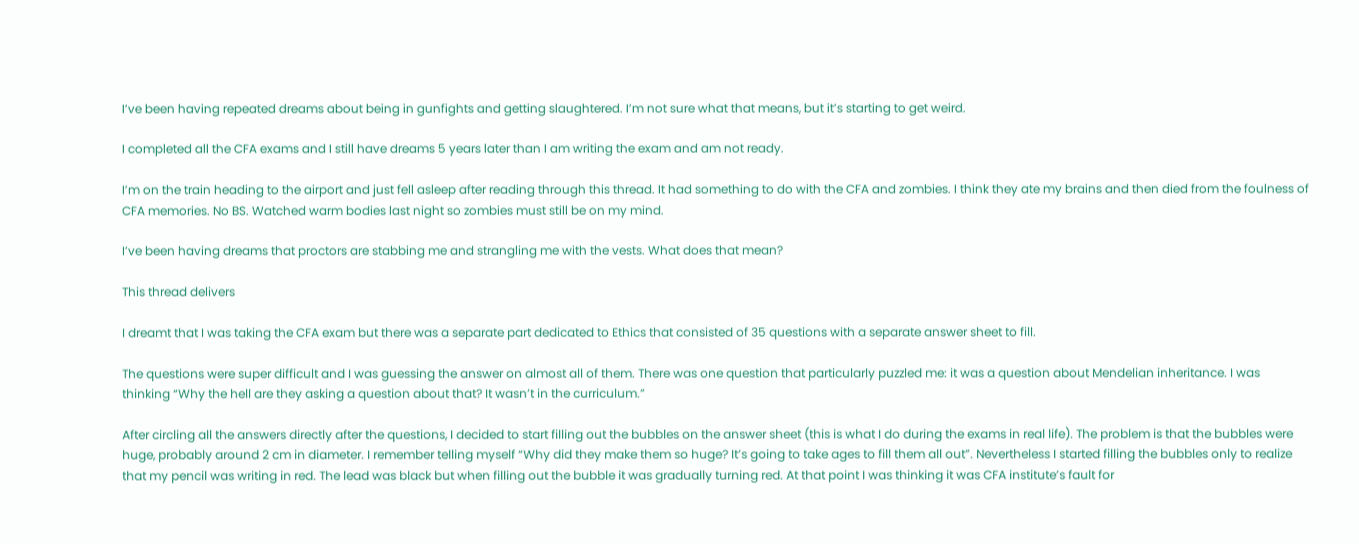I’ve been having repeated dreams about being in gunfights and getting slaughtered. I’m not sure what that means, but it’s starting to get weird.

I completed all the CFA exams and I still have dreams 5 years later than I am writing the exam and am not ready.

I’m on the train heading to the airport and just fell asleep after reading through this thread. It had something to do with the CFA and zombies. I think they ate my brains and then died from the foulness of CFA memories. No BS. Watched warm bodies last night so zombies must still be on my mind.

I’ve been having dreams that proctors are stabbing me and strangling me with the vests. What does that mean?

This thread delivers

I dreamt that I was taking the CFA exam but there was a separate part dedicated to Ethics that consisted of 35 questions with a separate answer sheet to fill.

The questions were super difficult and I was guessing the answer on almost all of them. There was one question that particularly puzzled me: it was a question about Mendelian inheritance. I was thinking “Why the hell are they asking a question about that? It wasn’t in the curriculum.”

After circling all the answers directly after the questions, I decided to start filling out the bubbles on the answer sheet (this is what I do during the exams in real life). The problem is that the bubbles were huge, probably around 2 cm in diameter. I remember telling myself “Why did they make them so huge? It’s going to take ages to fill them all out”. Nevertheless I started filling the bubbles only to realize that my pencil was writing in red. The lead was black but when filling out the bubble it was gradually turning red. At that point I was thinking it was CFA institute’s fault for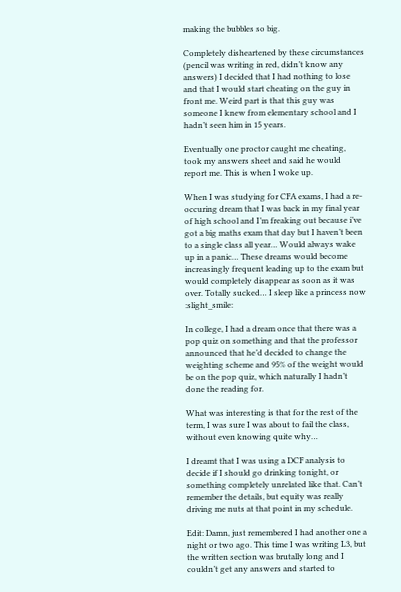making the bubbles so big.

Completely disheartened by these circumstances (pencil was writing in red, didn’t know any answers) I decided that I had nothing to lose and that I would start cheating on the guy in front me. Weird part is that this guy was someone I knew from elementary school and I hadn’t seen him in 15 years.

Eventually one proctor caught me cheating, took my answers sheet and said he would report me. This is when I woke up.

When I was studying for CFA exams, I had a re-occuring dream that I was back in my final year of high school and I’m freaking out because i’ve got a big maths exam that day but I haven’t been to a single class all year… Would always wake up in a panic… These dreams would become increasingly frequent leading up to the exam but would completely disappear as soon as it was over. Totally sucked… I sleep like a princess now :slight_smile:

In college, I had a dream once that there was a pop quiz on something and that the professor announced that he’d decided to change the weighting scheme and 95% of the weight would be on the pop quiz, which naturally I hadn’t done the reading for.

What was interesting is that for the rest of the term, I was sure I was about to fail the class, without even knowing quite why…

I dreamt that I was using a DCF analysis to decide if I should go drinking tonight, or something completely unrelated like that. Can’t remember the details, but equity was really driving me nuts at that point in my schedule.

Edit: Damn, just remembered I had another one a night or two ago. This time I was writing L3, but the written section was brutally long and I couldn’t get any answers and started to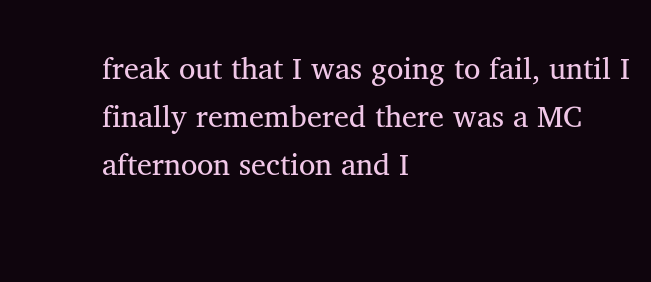freak out that I was going to fail, until I finally remembered there was a MC afternoon section and I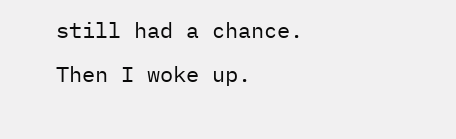still had a chance. Then I woke up.